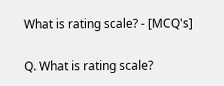What is rating scale? - [MCQ's]

Q. What is rating scale?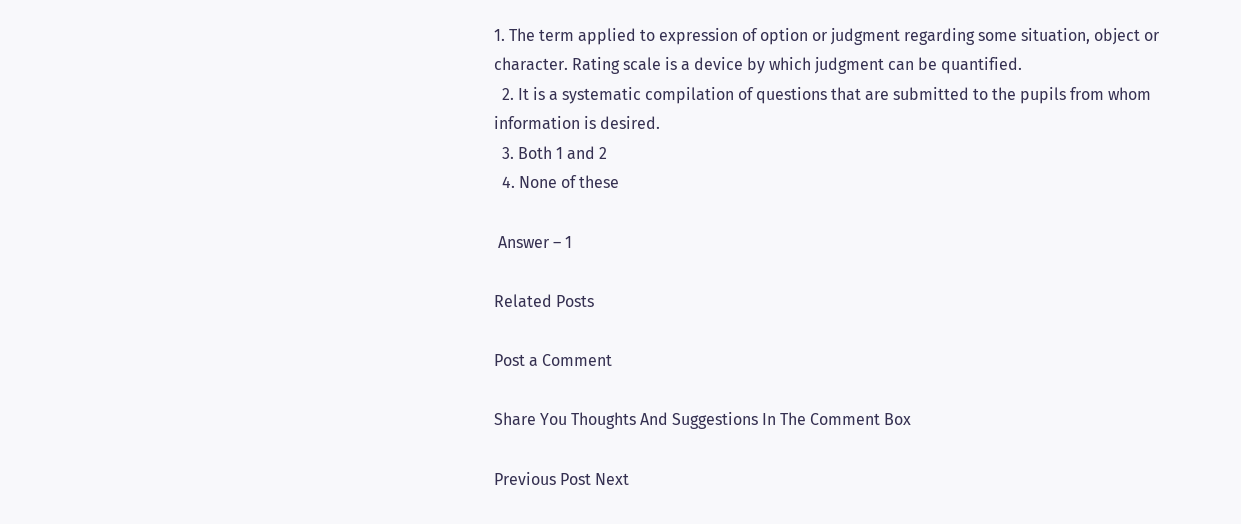1. The term applied to expression of option or judgment regarding some situation, object or character. Rating scale is a device by which judgment can be quantified.
  2. It is a systematic compilation of questions that are submitted to the pupils from whom information is desired.
  3. Both 1 and 2
  4. None of these

 Answer – 1

Related Posts

Post a Comment

Share You Thoughts And Suggestions In The Comment Box

Previous Post Next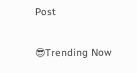Post

😎Trending Now